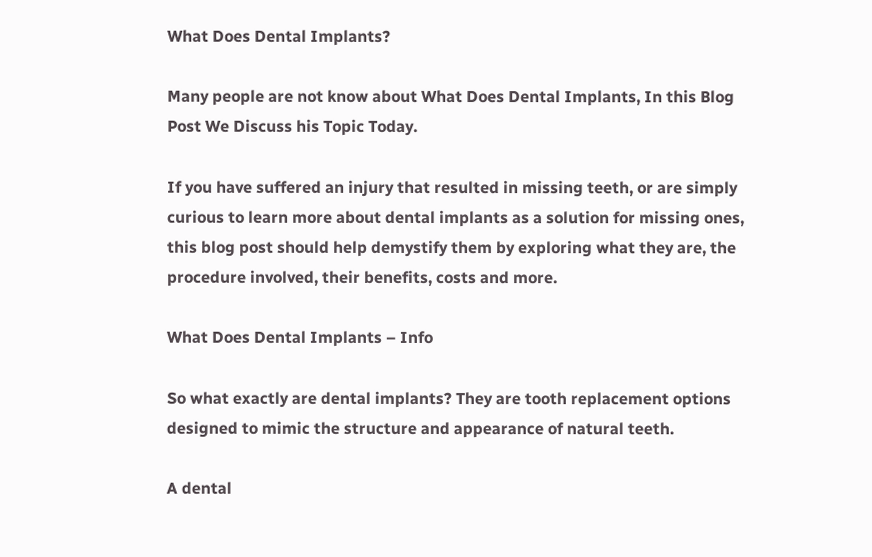What Does Dental Implants?

Many people are not know about What Does Dental Implants, In this Blog Post We Discuss his Topic Today.

If you have suffered an injury that resulted in missing teeth, or are simply curious to learn more about dental implants as a solution for missing ones, this blog post should help demystify them by exploring what they are, the procedure involved, their benefits, costs and more.

What Does Dental Implants – Info

So what exactly are dental implants? They are tooth replacement options designed to mimic the structure and appearance of natural teeth.

A dental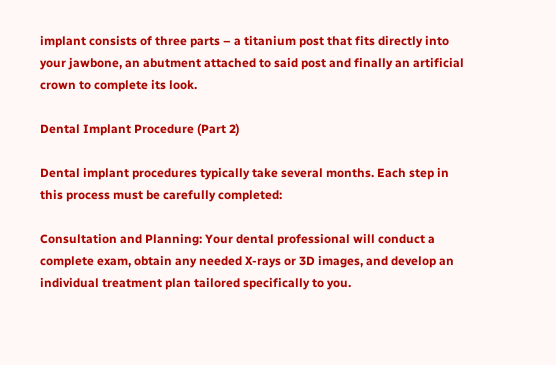implant consists of three parts – a titanium post that fits directly into your jawbone, an abutment attached to said post and finally an artificial crown to complete its look.

Dental Implant Procedure (Part 2)

Dental implant procedures typically take several months. Each step in this process must be carefully completed:

Consultation and Planning: Your dental professional will conduct a complete exam, obtain any needed X-rays or 3D images, and develop an individual treatment plan tailored specifically to you.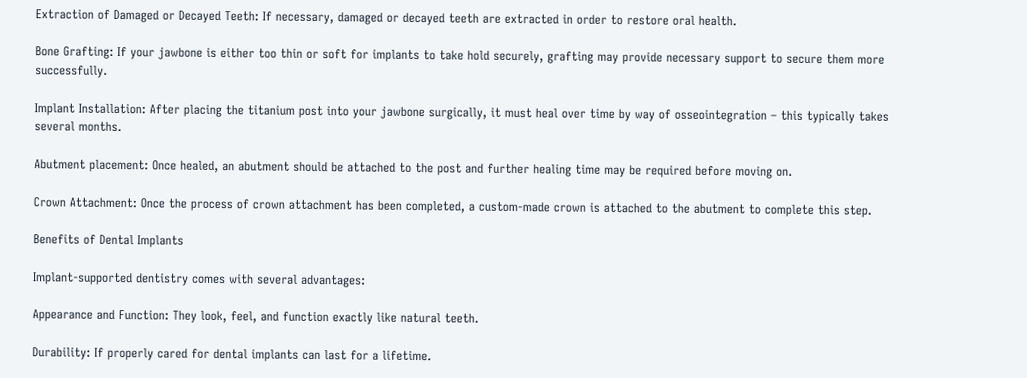Extraction of Damaged or Decayed Teeth: If necessary, damaged or decayed teeth are extracted in order to restore oral health.

Bone Grafting: If your jawbone is either too thin or soft for implants to take hold securely, grafting may provide necessary support to secure them more successfully.

Implant Installation: After placing the titanium post into your jawbone surgically, it must heal over time by way of osseointegration – this typically takes several months.

Abutment placement: Once healed, an abutment should be attached to the post and further healing time may be required before moving on.

Crown Attachment: Once the process of crown attachment has been completed, a custom-made crown is attached to the abutment to complete this step.

Benefits of Dental Implants

Implant-supported dentistry comes with several advantages:

Appearance and Function: They look, feel, and function exactly like natural teeth.

Durability: If properly cared for dental implants can last for a lifetime.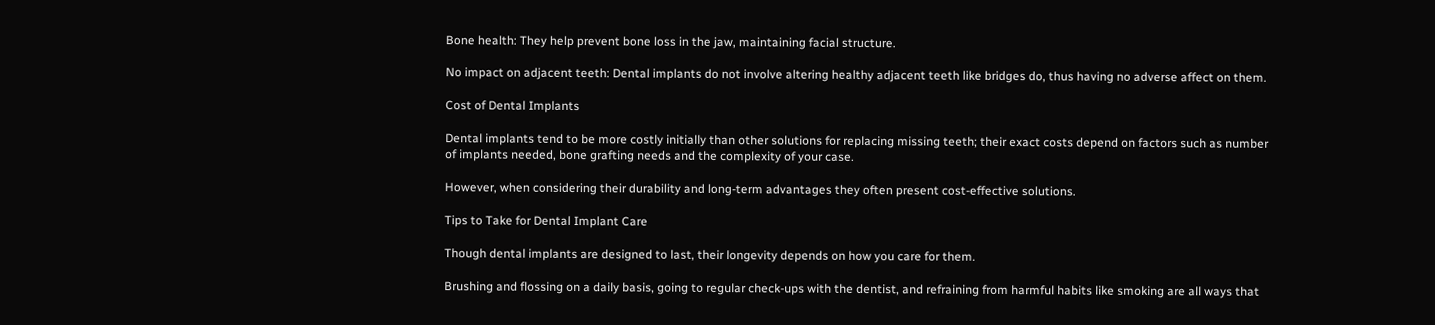Bone health: They help prevent bone loss in the jaw, maintaining facial structure.

No impact on adjacent teeth: Dental implants do not involve altering healthy adjacent teeth like bridges do, thus having no adverse affect on them.

Cost of Dental Implants

Dental implants tend to be more costly initially than other solutions for replacing missing teeth; their exact costs depend on factors such as number of implants needed, bone grafting needs and the complexity of your case.

However, when considering their durability and long-term advantages they often present cost-effective solutions.

Tips to Take for Dental Implant Care

Though dental implants are designed to last, their longevity depends on how you care for them.

Brushing and flossing on a daily basis, going to regular check-ups with the dentist, and refraining from harmful habits like smoking are all ways that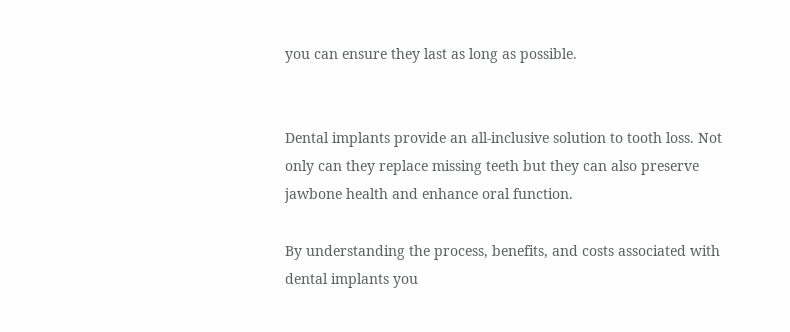you can ensure they last as long as possible.


Dental implants provide an all-inclusive solution to tooth loss. Not only can they replace missing teeth but they can also preserve jawbone health and enhance oral function.

By understanding the process, benefits, and costs associated with dental implants you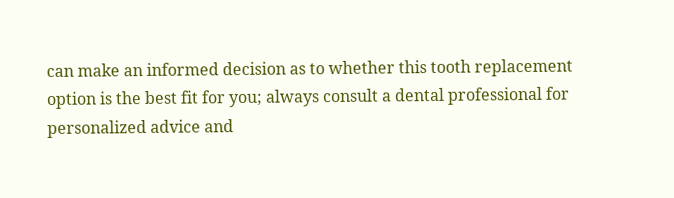can make an informed decision as to whether this tooth replacement option is the best fit for you; always consult a dental professional for personalized advice and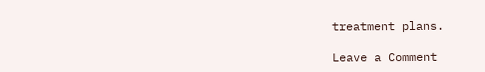treatment plans.

Leave a Comment